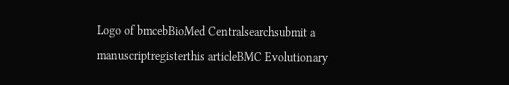Logo of bmcebBioMed Centralsearchsubmit a manuscriptregisterthis articleBMC Evolutionary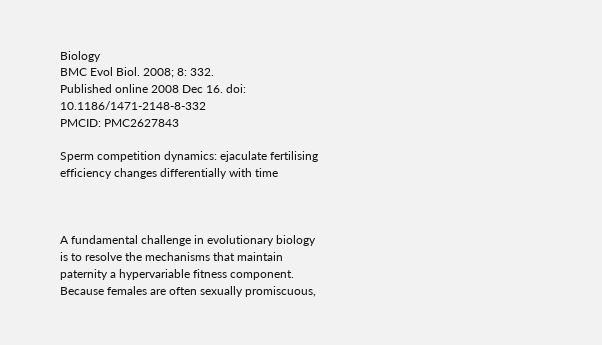Biology
BMC Evol Biol. 2008; 8: 332.
Published online 2008 Dec 16. doi:  10.1186/1471-2148-8-332
PMCID: PMC2627843

Sperm competition dynamics: ejaculate fertilising efficiency changes differentially with time



A fundamental challenge in evolutionary biology is to resolve the mechanisms that maintain paternity a hypervariable fitness component. Because females are often sexually promiscuous,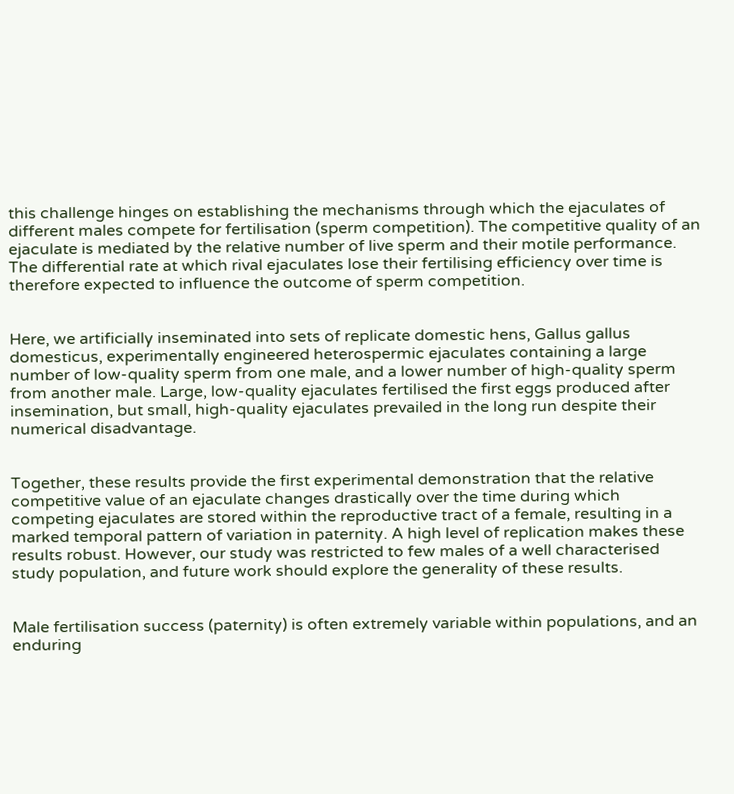this challenge hinges on establishing the mechanisms through which the ejaculates of different males compete for fertilisation (sperm competition). The competitive quality of an ejaculate is mediated by the relative number of live sperm and their motile performance. The differential rate at which rival ejaculates lose their fertilising efficiency over time is therefore expected to influence the outcome of sperm competition.


Here, we artificially inseminated into sets of replicate domestic hens, Gallus gallus domesticus, experimentally engineered heterospermic ejaculates containing a large number of low-quality sperm from one male, and a lower number of high-quality sperm from another male. Large, low-quality ejaculates fertilised the first eggs produced after insemination, but small, high-quality ejaculates prevailed in the long run despite their numerical disadvantage.


Together, these results provide the first experimental demonstration that the relative competitive value of an ejaculate changes drastically over the time during which competing ejaculates are stored within the reproductive tract of a female, resulting in a marked temporal pattern of variation in paternity. A high level of replication makes these results robust. However, our study was restricted to few males of a well characterised study population, and future work should explore the generality of these results.


Male fertilisation success (paternity) is often extremely variable within populations, and an enduring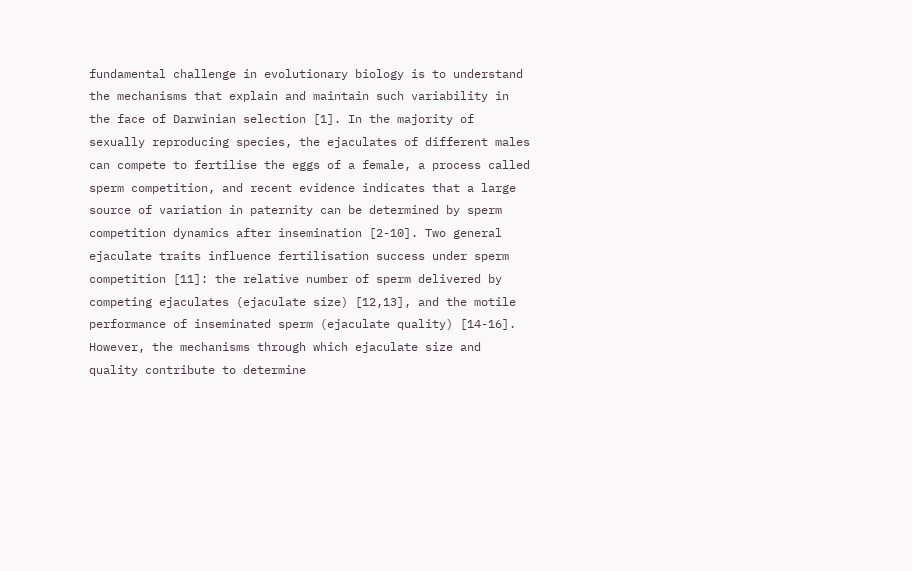fundamental challenge in evolutionary biology is to understand the mechanisms that explain and maintain such variability in the face of Darwinian selection [1]. In the majority of sexually reproducing species, the ejaculates of different males can compete to fertilise the eggs of a female, a process called sperm competition, and recent evidence indicates that a large source of variation in paternity can be determined by sperm competition dynamics after insemination [2-10]. Two general ejaculate traits influence fertilisation success under sperm competition [11]: the relative number of sperm delivered by competing ejaculates (ejaculate size) [12,13], and the motile performance of inseminated sperm (ejaculate quality) [14-16]. However, the mechanisms through which ejaculate size and quality contribute to determine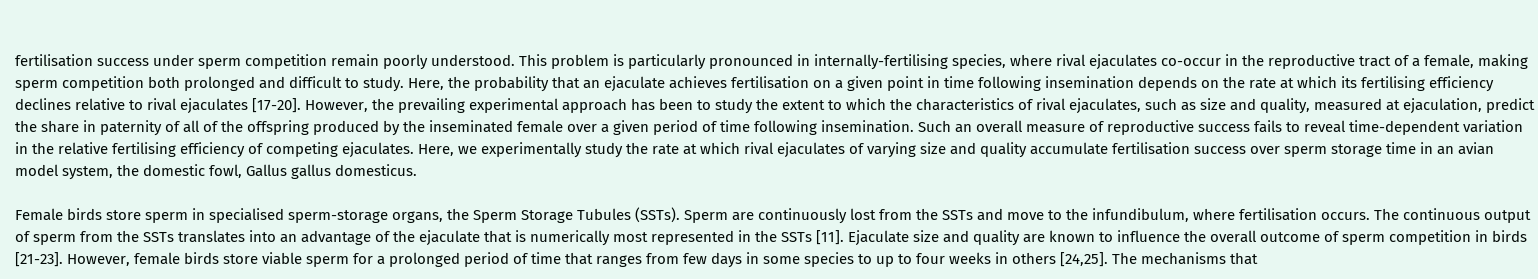fertilisation success under sperm competition remain poorly understood. This problem is particularly pronounced in internally-fertilising species, where rival ejaculates co-occur in the reproductive tract of a female, making sperm competition both prolonged and difficult to study. Here, the probability that an ejaculate achieves fertilisation on a given point in time following insemination depends on the rate at which its fertilising efficiency declines relative to rival ejaculates [17-20]. However, the prevailing experimental approach has been to study the extent to which the characteristics of rival ejaculates, such as size and quality, measured at ejaculation, predict the share in paternity of all of the offspring produced by the inseminated female over a given period of time following insemination. Such an overall measure of reproductive success fails to reveal time-dependent variation in the relative fertilising efficiency of competing ejaculates. Here, we experimentally study the rate at which rival ejaculates of varying size and quality accumulate fertilisation success over sperm storage time in an avian model system, the domestic fowl, Gallus gallus domesticus.

Female birds store sperm in specialised sperm-storage organs, the Sperm Storage Tubules (SSTs). Sperm are continuously lost from the SSTs and move to the infundibulum, where fertilisation occurs. The continuous output of sperm from the SSTs translates into an advantage of the ejaculate that is numerically most represented in the SSTs [11]. Ejaculate size and quality are known to influence the overall outcome of sperm competition in birds [21-23]. However, female birds store viable sperm for a prolonged period of time that ranges from few days in some species to up to four weeks in others [24,25]. The mechanisms that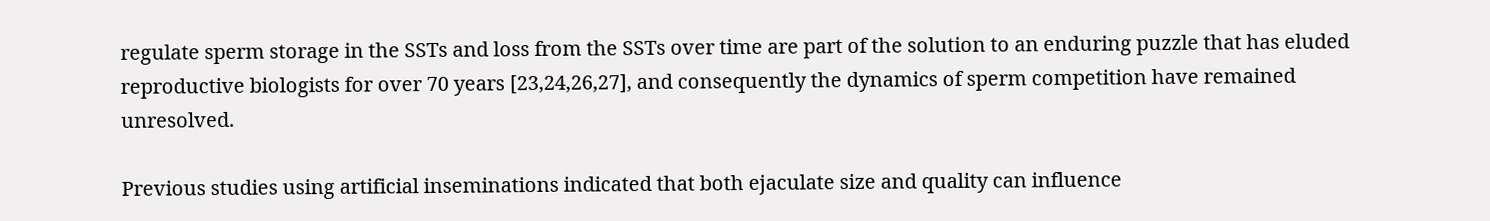regulate sperm storage in the SSTs and loss from the SSTs over time are part of the solution to an enduring puzzle that has eluded reproductive biologists for over 70 years [23,24,26,27], and consequently the dynamics of sperm competition have remained unresolved.

Previous studies using artificial inseminations indicated that both ejaculate size and quality can influence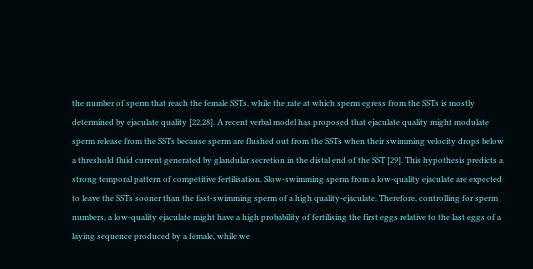the number of sperm that reach the female SSTs, while the rate at which sperm egress from the SSTs is mostly determined by ejaculate quality [22,28]. A recent verbal model has proposed that ejaculate quality might modulate sperm release from the SSTs because sperm are flushed out from the SSTs when their swimming velocity drops below a threshold fluid current generated by glandular secretion in the distal end of the SST [29]. This hypothesis predicts a strong temporal pattern of competitive fertilisation. Slow-swimming sperm from a low-quality ejaculate are expected to leave the SSTs sooner than the fast-swimming sperm of a high quality-ejaculate. Therefore, controlling for sperm numbers, a low-quality ejaculate might have a high probability of fertilising the first eggs relative to the last eggs of a laying sequence produced by a female, while we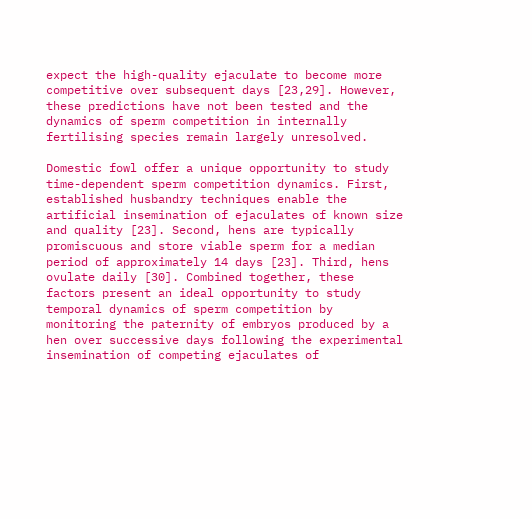expect the high-quality ejaculate to become more competitive over subsequent days [23,29]. However, these predictions have not been tested and the dynamics of sperm competition in internally fertilising species remain largely unresolved.

Domestic fowl offer a unique opportunity to study time-dependent sperm competition dynamics. First, established husbandry techniques enable the artificial insemination of ejaculates of known size and quality [23]. Second, hens are typically promiscuous and store viable sperm for a median period of approximately 14 days [23]. Third, hens ovulate daily [30]. Combined together, these factors present an ideal opportunity to study temporal dynamics of sperm competition by monitoring the paternity of embryos produced by a hen over successive days following the experimental insemination of competing ejaculates of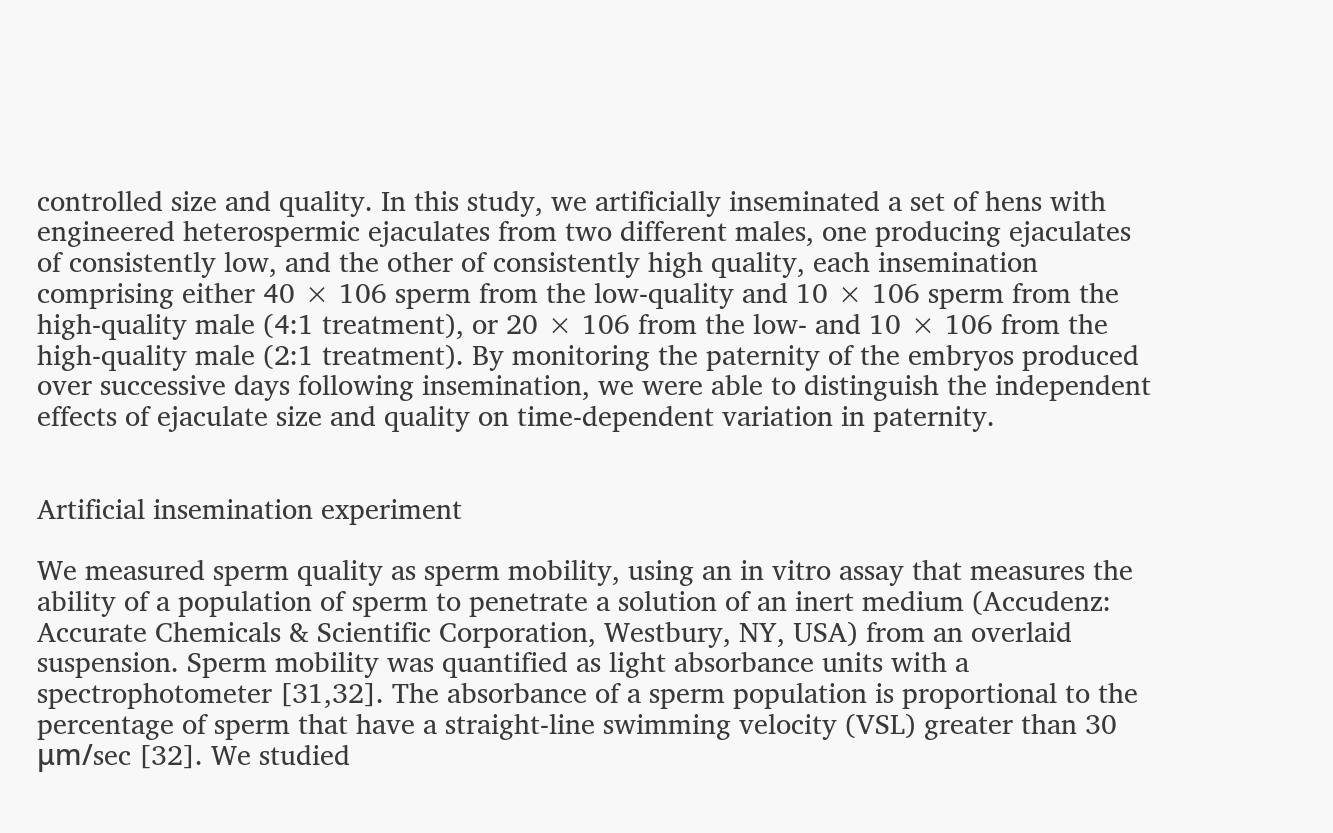controlled size and quality. In this study, we artificially inseminated a set of hens with engineered heterospermic ejaculates from two different males, one producing ejaculates of consistently low, and the other of consistently high quality, each insemination comprising either 40 × 106 sperm from the low-quality and 10 × 106 sperm from the high-quality male (4:1 treatment), or 20 × 106 from the low- and 10 × 106 from the high-quality male (2:1 treatment). By monitoring the paternity of the embryos produced over successive days following insemination, we were able to distinguish the independent effects of ejaculate size and quality on time-dependent variation in paternity.


Artificial insemination experiment

We measured sperm quality as sperm mobility, using an in vitro assay that measures the ability of a population of sperm to penetrate a solution of an inert medium (Accudenz: Accurate Chemicals & Scientific Corporation, Westbury, NY, USA) from an overlaid suspension. Sperm mobility was quantified as light absorbance units with a spectrophotometer [31,32]. The absorbance of a sperm population is proportional to the percentage of sperm that have a straight-line swimming velocity (VSL) greater than 30 μm/sec [32]. We studied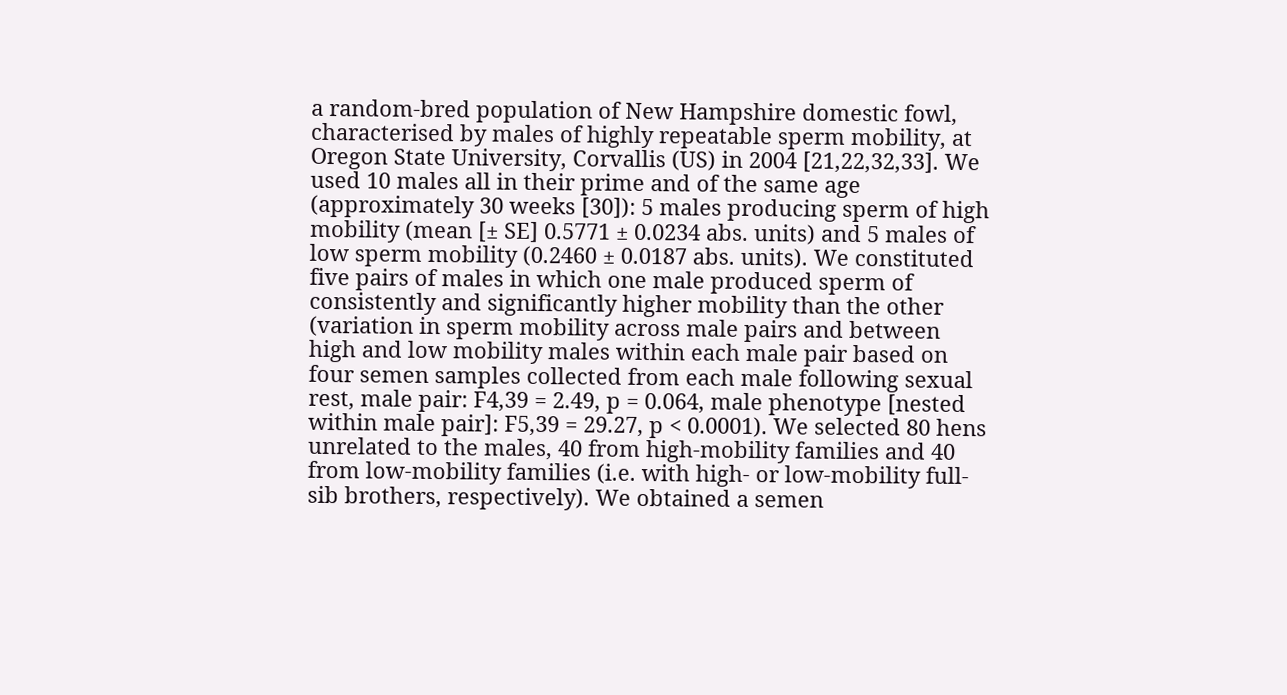a random-bred population of New Hampshire domestic fowl, characterised by males of highly repeatable sperm mobility, at Oregon State University, Corvallis (US) in 2004 [21,22,32,33]. We used 10 males all in their prime and of the same age (approximately 30 weeks [30]): 5 males producing sperm of high mobility (mean [± SE] 0.5771 ± 0.0234 abs. units) and 5 males of low sperm mobility (0.2460 ± 0.0187 abs. units). We constituted five pairs of males in which one male produced sperm of consistently and significantly higher mobility than the other (variation in sperm mobility across male pairs and between high and low mobility males within each male pair based on four semen samples collected from each male following sexual rest, male pair: F4,39 = 2.49, p = 0.064, male phenotype [nested within male pair]: F5,39 = 29.27, p < 0.0001). We selected 80 hens unrelated to the males, 40 from high-mobility families and 40 from low-mobility families (i.e. with high- or low-mobility full-sib brothers, respectively). We obtained a semen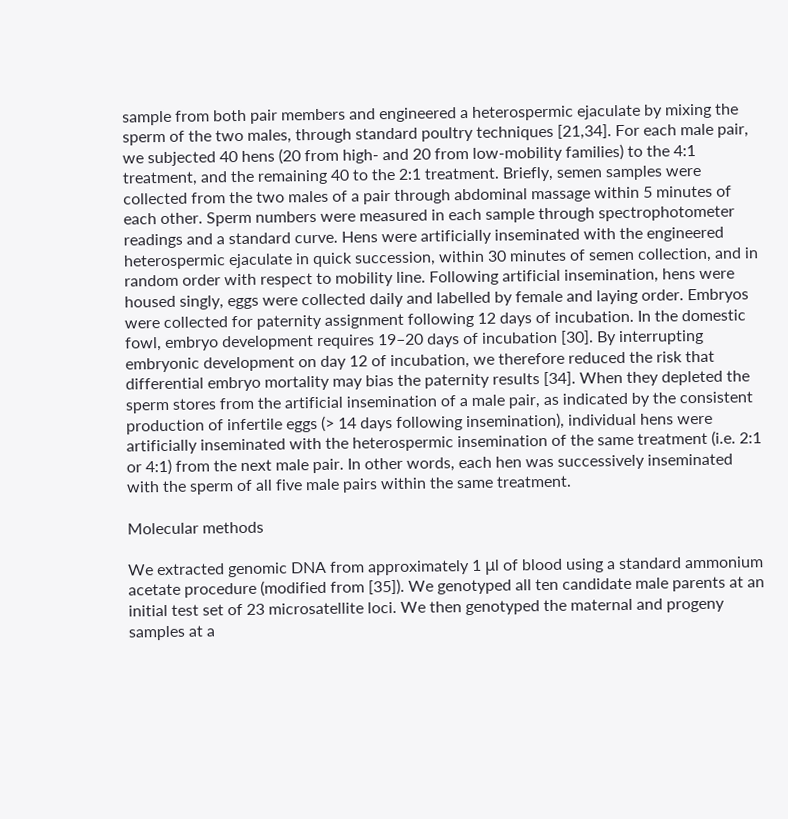sample from both pair members and engineered a heterospermic ejaculate by mixing the sperm of the two males, through standard poultry techniques [21,34]. For each male pair, we subjected 40 hens (20 from high- and 20 from low-mobility families) to the 4:1 treatment, and the remaining 40 to the 2:1 treatment. Briefly, semen samples were collected from the two males of a pair through abdominal massage within 5 minutes of each other. Sperm numbers were measured in each sample through spectrophotometer readings and a standard curve. Hens were artificially inseminated with the engineered heterospermic ejaculate in quick succession, within 30 minutes of semen collection, and in random order with respect to mobility line. Following artificial insemination, hens were housed singly, eggs were collected daily and labelled by female and laying order. Embryos were collected for paternity assignment following 12 days of incubation. In the domestic fowl, embryo development requires 19–20 days of incubation [30]. By interrupting embryonic development on day 12 of incubation, we therefore reduced the risk that differential embryo mortality may bias the paternity results [34]. When they depleted the sperm stores from the artificial insemination of a male pair, as indicated by the consistent production of infertile eggs (> 14 days following insemination), individual hens were artificially inseminated with the heterospermic insemination of the same treatment (i.e. 2:1 or 4:1) from the next male pair. In other words, each hen was successively inseminated with the sperm of all five male pairs within the same treatment.

Molecular methods

We extracted genomic DNA from approximately 1 μl of blood using a standard ammonium acetate procedure (modified from [35]). We genotyped all ten candidate male parents at an initial test set of 23 microsatellite loci. We then genotyped the maternal and progeny samples at a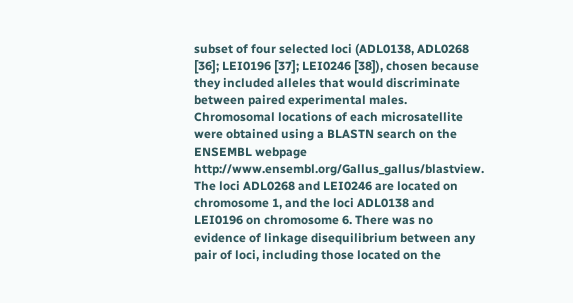subset of four selected loci (ADL0138, ADL0268 [36]; LEI0196 [37]; LEI0246 [38]), chosen because they included alleles that would discriminate between paired experimental males. Chromosomal locations of each microsatellite were obtained using a BLASTN search on the ENSEMBL webpage http://www.ensembl.org/Gallus_gallus/blastview. The loci ADL0268 and LEI0246 are located on chromosome 1, and the loci ADL0138 and LEI0196 on chromosome 6. There was no evidence of linkage disequilibrium between any pair of loci, including those located on the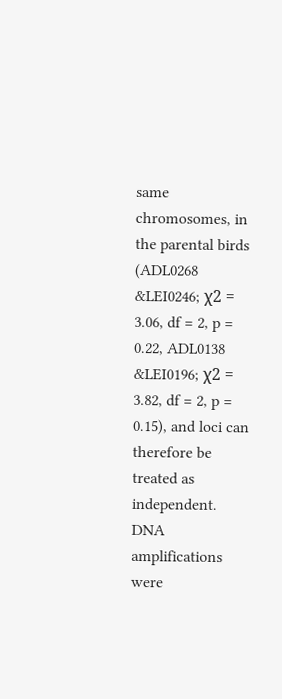same chromosomes, in the parental birds (ADL0268 &LEI0246; χ2 = 3.06, df = 2, p = 0.22, ADL0138 &LEI0196; χ2 = 3.82, df = 2, p = 0.15), and loci can therefore be treated as independent. DNA amplifications were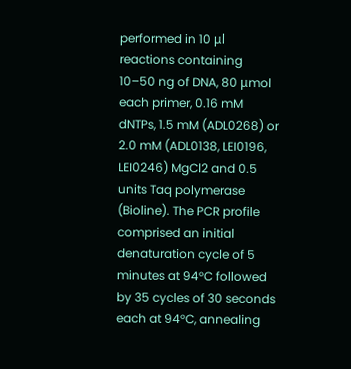performed in 10 μl reactions containing 10–50 ng of DNA, 80 μmol each primer, 0.16 mM dNTPs, 1.5 mM (ADL0268) or 2.0 mM (ADL0138, LEI0196, LEI0246) MgCl2 and 0.5 units Taq polymerase (Bioline). The PCR profile comprised an initial denaturation cycle of 5 minutes at 94°C followed by 35 cycles of 30 seconds each at 94°C, annealing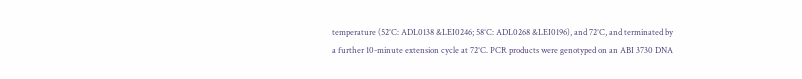temperature (52°C: ADL0138 &LEI0246; 58°C: ADL0268 &LEI0196), and 72°C, and terminated by a further 10-minute extension cycle at 72°C. PCR products were genotyped on an ABI 3730 DNA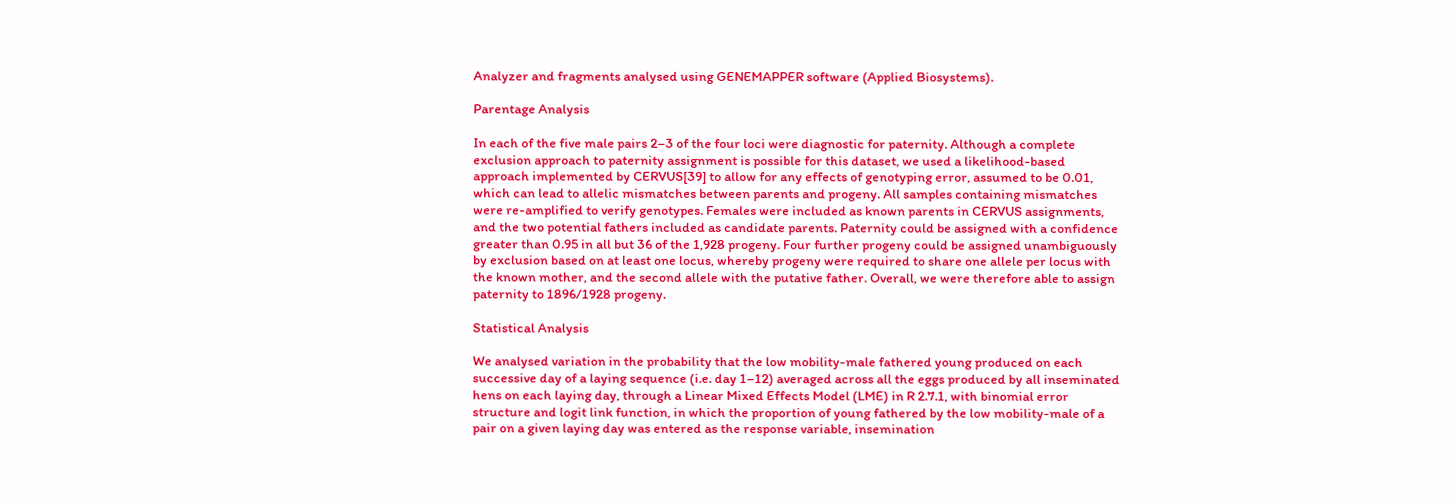Analyzer and fragments analysed using GENEMAPPER software (Applied Biosystems).

Parentage Analysis

In each of the five male pairs 2–3 of the four loci were diagnostic for paternity. Although a complete exclusion approach to paternity assignment is possible for this dataset, we used a likelihood-based approach implemented by CERVUS[39] to allow for any effects of genotyping error, assumed to be 0.01, which can lead to allelic mismatches between parents and progeny. All samples containing mismatches were re-amplified to verify genotypes. Females were included as known parents in CERVUS assignments, and the two potential fathers included as candidate parents. Paternity could be assigned with a confidence greater than 0.95 in all but 36 of the 1,928 progeny. Four further progeny could be assigned unambiguously by exclusion based on at least one locus, whereby progeny were required to share one allele per locus with the known mother, and the second allele with the putative father. Overall, we were therefore able to assign paternity to 1896/1928 progeny.

Statistical Analysis

We analysed variation in the probability that the low mobility-male fathered young produced on each successive day of a laying sequence (i.e. day 1–12) averaged across all the eggs produced by all inseminated hens on each laying day, through a Linear Mixed Effects Model (LME) in R 2.7.1, with binomial error structure and logit link function, in which the proportion of young fathered by the low mobility-male of a pair on a given laying day was entered as the response variable, insemination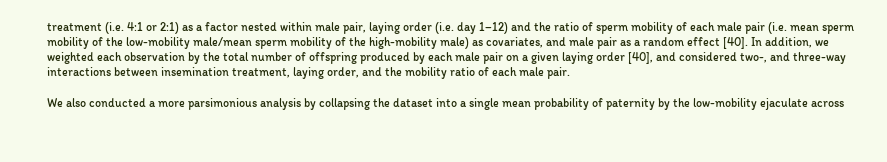treatment (i.e. 4:1 or 2:1) as a factor nested within male pair, laying order (i.e. day 1–12) and the ratio of sperm mobility of each male pair (i.e. mean sperm mobility of the low-mobility male/mean sperm mobility of the high-mobility male) as covariates, and male pair as a random effect [40]. In addition, we weighted each observation by the total number of offspring produced by each male pair on a given laying order [40], and considered two-, and three-way interactions between insemination treatment, laying order, and the mobility ratio of each male pair.

We also conducted a more parsimonious analysis by collapsing the dataset into a single mean probability of paternity by the low-mobility ejaculate across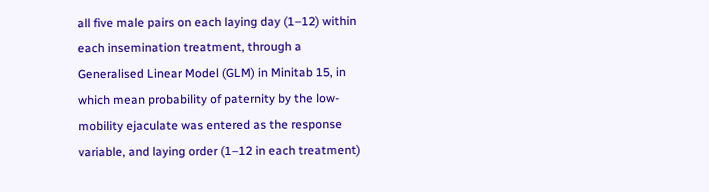all five male pairs on each laying day (1–12) within each insemination treatment, through a Generalised Linear Model (GLM) in Minitab 15, in which mean probability of paternity by the low-mobility ejaculate was entered as the response variable, and laying order (1–12 in each treatment)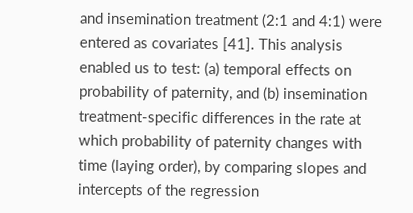and insemination treatment (2:1 and 4:1) were entered as covariates [41]. This analysis enabled us to test: (a) temporal effects on probability of paternity, and (b) insemination treatment-specific differences in the rate at which probability of paternity changes with time (laying order), by comparing slopes and intercepts of the regression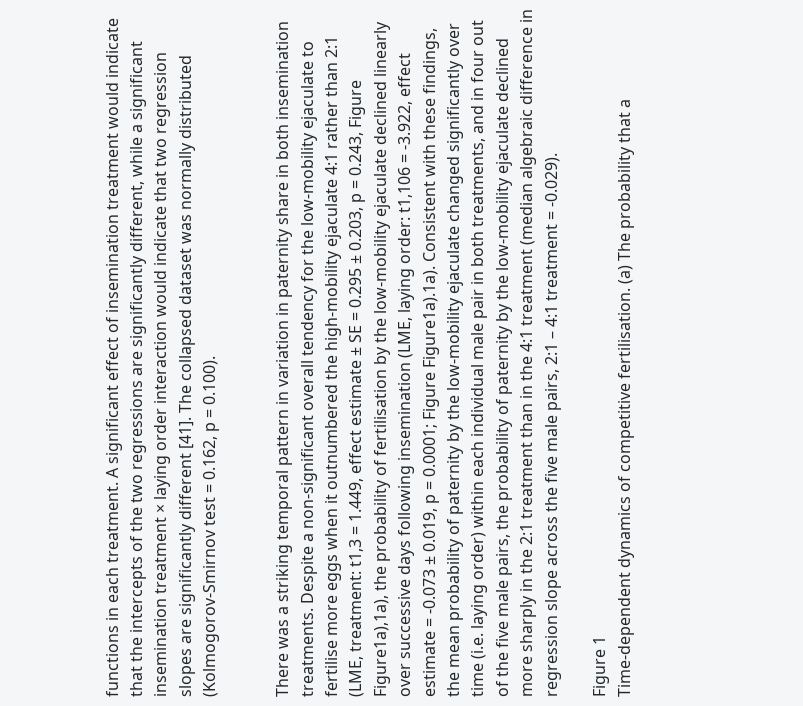functions in each treatment. A significant effect of insemination treatment would indicate that the intercepts of the two regressions are significantly different, while a significant insemination treatment × laying order interaction would indicate that two regression slopes are significantly different [41]. The collapsed dataset was normally distributed (Kolmogorov-Smirnov test = 0.162, p = 0.100).


There was a striking temporal pattern in variation in paternity share in both insemination treatments. Despite a non-significant overall tendency for the low-mobility ejaculate to fertilise more eggs when it outnumbered the high-mobility ejaculate 4:1 rather than 2:1 (LME, treatment: t1,3 = 1.449, effect estimate ± SE = 0.295 ± 0.203, p = 0.243, Figure Figure1a),1a), the probability of fertilisation by the low-mobility ejaculate declined linearly over successive days following insemination (LME, laying order: t1,106 = -3.922, effect estimate = -0.073 ± 0.019, p = 0.0001; Figure Figure1a).1a). Consistent with these findings, the mean probability of paternity by the low-mobility ejaculate changed significantly over time (i.e. laying order) within each individual male pair in both treatments, and in four out of the five male pairs, the probability of paternity by the low-mobility ejaculate declined more sharply in the 2:1 treatment than in the 4:1 treatment (median algebraic difference in regression slope across the five male pairs, 2:1 – 4:1 treatment = -0.029).

Figure 1
Time-dependent dynamics of competitive fertilisation. (a) The probability that a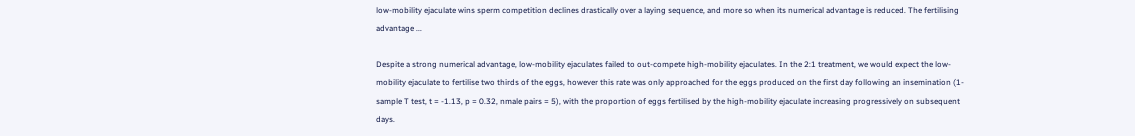low-mobility ejaculate wins sperm competition declines drastically over a laying sequence, and more so when its numerical advantage is reduced. The fertilising advantage ...

Despite a strong numerical advantage, low-mobility ejaculates failed to out-compete high-mobility ejaculates. In the 2:1 treatment, we would expect the low-mobility ejaculate to fertilise two thirds of the eggs, however this rate was only approached for the eggs produced on the first day following an insemination (1-sample T test, t = -1.13, p = 0.32, nmale pairs = 5), with the proportion of eggs fertilised by the high-mobility ejaculate increasing progressively on subsequent days.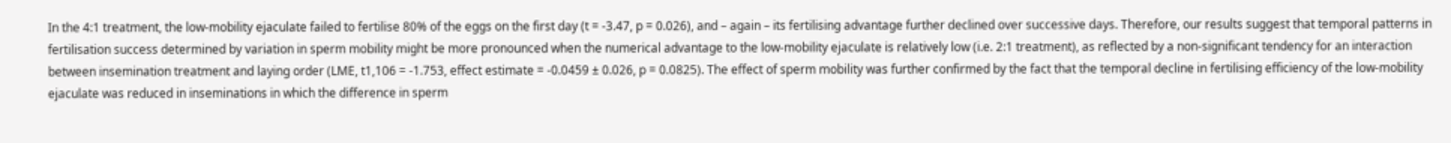In the 4:1 treatment, the low-mobility ejaculate failed to fertilise 80% of the eggs on the first day (t = -3.47, p = 0.026), and – again – its fertilising advantage further declined over successive days. Therefore, our results suggest that temporal patterns in fertilisation success determined by variation in sperm mobility might be more pronounced when the numerical advantage to the low-mobility ejaculate is relatively low (i.e. 2:1 treatment), as reflected by a non-significant tendency for an interaction between insemination treatment and laying order (LME, t1,106 = -1.753, effect estimate = -0.0459 ± 0.026, p = 0.0825). The effect of sperm mobility was further confirmed by the fact that the temporal decline in fertilising efficiency of the low-mobility ejaculate was reduced in inseminations in which the difference in sperm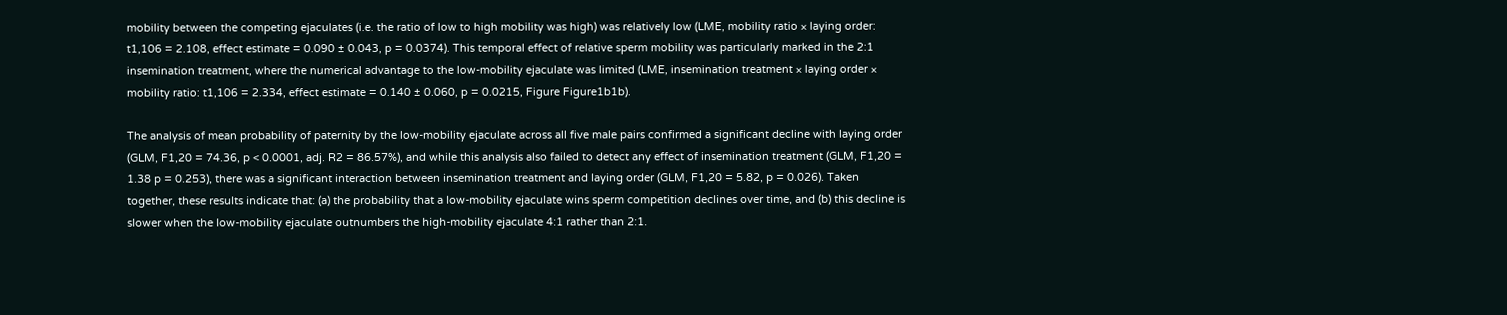mobility between the competing ejaculates (i.e. the ratio of low to high mobility was high) was relatively low (LME, mobility ratio × laying order: t1,106 = 2.108, effect estimate = 0.090 ± 0.043, p = 0.0374). This temporal effect of relative sperm mobility was particularly marked in the 2:1 insemination treatment, where the numerical advantage to the low-mobility ejaculate was limited (LME, insemination treatment × laying order × mobility ratio: t1,106 = 2.334, effect estimate = 0.140 ± 0.060, p = 0.0215, Figure Figure1b1b).

The analysis of mean probability of paternity by the low-mobility ejaculate across all five male pairs confirmed a significant decline with laying order (GLM, F1,20 = 74.36, p < 0.0001, adj. R2 = 86.57%), and while this analysis also failed to detect any effect of insemination treatment (GLM, F1,20 = 1.38 p = 0.253), there was a significant interaction between insemination treatment and laying order (GLM, F1,20 = 5.82, p = 0.026). Taken together, these results indicate that: (a) the probability that a low-mobility ejaculate wins sperm competition declines over time, and (b) this decline is slower when the low-mobility ejaculate outnumbers the high-mobility ejaculate 4:1 rather than 2:1.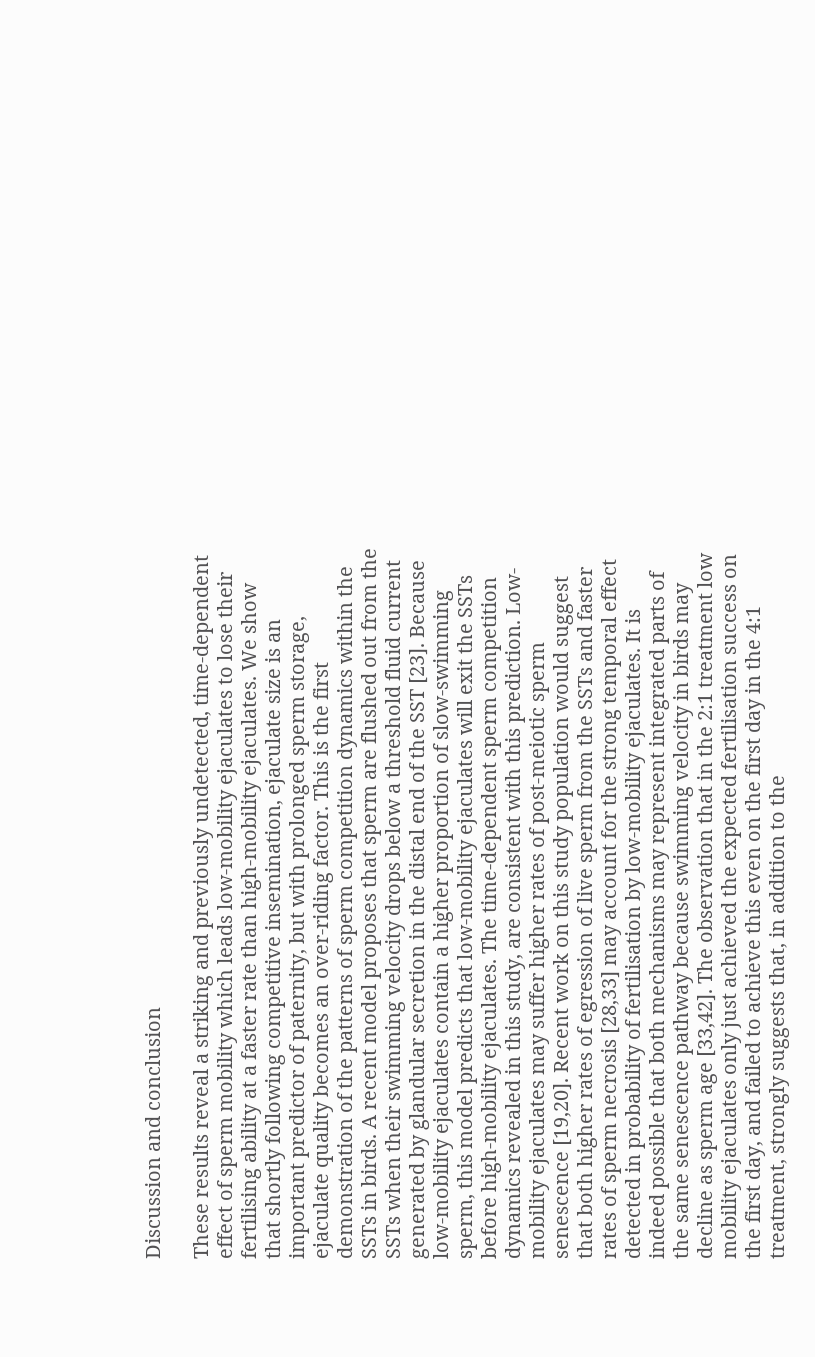Discussion and conclusion

These results reveal a striking and previously undetected, time-dependent effect of sperm mobility which leads low-mobility ejaculates to lose their fertilising ability at a faster rate than high-mobility ejaculates. We show that shortly following competitive insemination, ejaculate size is an important predictor of paternity, but with prolonged sperm storage, ejaculate quality becomes an over-riding factor. This is the first demonstration of the patterns of sperm competition dynamics within the SSTs in birds. A recent model proposes that sperm are flushed out from the SSTs when their swimming velocity drops below a threshold fluid current generated by glandular secretion in the distal end of the SST [23]. Because low-mobility ejaculates contain a higher proportion of slow-swimming sperm, this model predicts that low-mobility ejaculates will exit the SSTs before high-mobility ejaculates. The time-dependent sperm competition dynamics revealed in this study, are consistent with this prediction. Low-mobility ejaculates may suffer higher rates of post-meiotic sperm senescence [19,20]. Recent work on this study population would suggest that both higher rates of egression of live sperm from the SSTs and faster rates of sperm necrosis [28,33] may account for the strong temporal effect detected in probability of fertilisation by low-mobility ejaculates. It is indeed possible that both mechanisms may represent integrated parts of the same senescence pathway because swimming velocity in birds may decline as sperm age [33,42]. The observation that in the 2:1 treatment low mobility ejaculates only just achieved the expected fertilisation success on the first day, and failed to achieve this even on the first day in the 4:1 treatment, strongly suggests that, in addition to the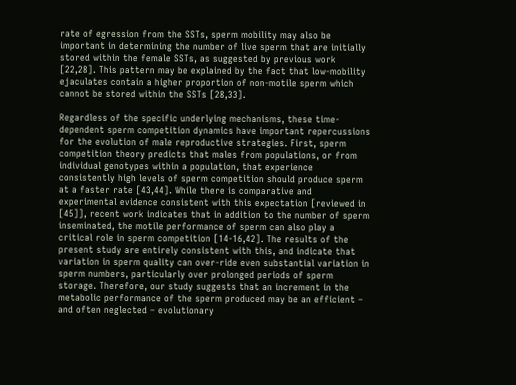rate of egression from the SSTs, sperm mobility may also be important in determining the number of live sperm that are initially stored within the female SSTs, as suggested by previous work [22,28]. This pattern may be explained by the fact that low-mobility ejaculates contain a higher proportion of non-motile sperm which cannot be stored within the SSTs [28,33].

Regardless of the specific underlying mechanisms, these time-dependent sperm competition dynamics have important repercussions for the evolution of male reproductive strategies. First, sperm competition theory predicts that males from populations, or from individual genotypes within a population, that experience consistently high levels of sperm competition should produce sperm at a faster rate [43,44]. While there is comparative and experimental evidence consistent with this expectation [reviewed in [45]], recent work indicates that in addition to the number of sperm inseminated, the motile performance of sperm can also play a critical role in sperm competition [14-16,42]. The results of the present study are entirely consistent with this, and indicate that variation in sperm quality can over-ride even substantial variation in sperm numbers, particularly over prolonged periods of sperm storage. Therefore, our study suggests that an increment in the metabolic performance of the sperm produced may be an efficient – and often neglected – evolutionary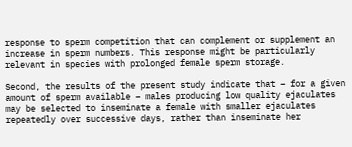response to sperm competition that can complement or supplement an increase in sperm numbers. This response might be particularly relevant in species with prolonged female sperm storage.

Second, the results of the present study indicate that – for a given amount of sperm available – males producing low quality ejaculates may be selected to inseminate a female with smaller ejaculates repeatedly over successive days, rather than inseminate her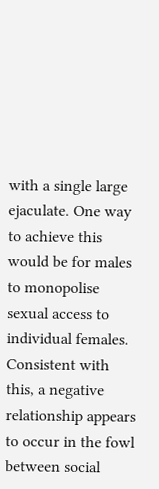with a single large ejaculate. One way to achieve this would be for males to monopolise sexual access to individual females. Consistent with this, a negative relationship appears to occur in the fowl between social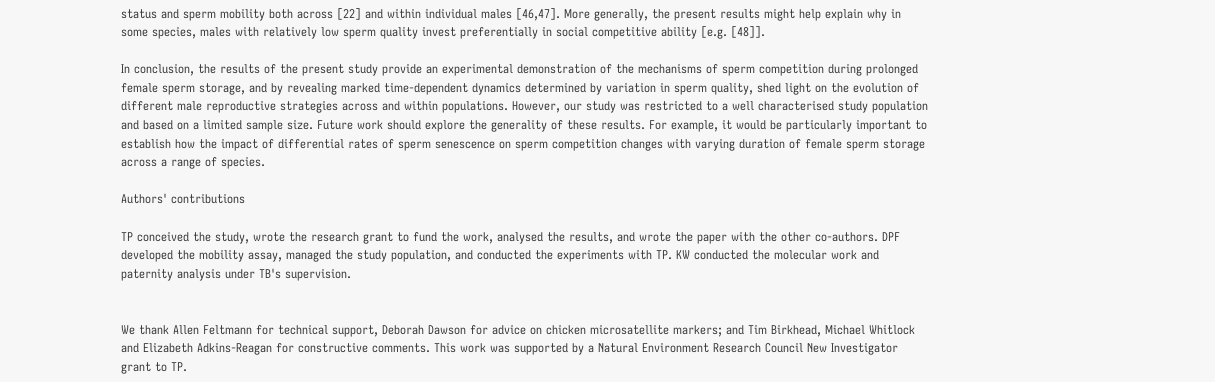status and sperm mobility both across [22] and within individual males [46,47]. More generally, the present results might help explain why in some species, males with relatively low sperm quality invest preferentially in social competitive ability [e.g. [48]].

In conclusion, the results of the present study provide an experimental demonstration of the mechanisms of sperm competition during prolonged female sperm storage, and by revealing marked time-dependent dynamics determined by variation in sperm quality, shed light on the evolution of different male reproductive strategies across and within populations. However, our study was restricted to a well characterised study population and based on a limited sample size. Future work should explore the generality of these results. For example, it would be particularly important to establish how the impact of differential rates of sperm senescence on sperm competition changes with varying duration of female sperm storage across a range of species.

Authors' contributions

TP conceived the study, wrote the research grant to fund the work, analysed the results, and wrote the paper with the other co-authors. DPF developed the mobility assay, managed the study population, and conducted the experiments with TP. KW conducted the molecular work and paternity analysis under TB's supervision.


We thank Allen Feltmann for technical support, Deborah Dawson for advice on chicken microsatellite markers; and Tim Birkhead, Michael Whitlock and Elizabeth Adkins-Reagan for constructive comments. This work was supported by a Natural Environment Research Council New Investigator grant to TP.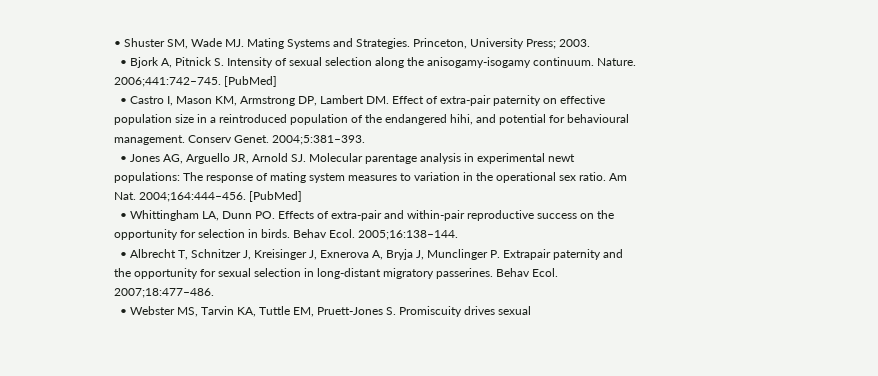• Shuster SM, Wade MJ. Mating Systems and Strategies. Princeton, University Press; 2003.
  • Bjork A, Pitnick S. Intensity of sexual selection along the anisogamy-isogamy continuum. Nature. 2006;441:742–745. [PubMed]
  • Castro I, Mason KM, Armstrong DP, Lambert DM. Effect of extra-pair paternity on effective population size in a reintroduced population of the endangered hihi, and potential for behavioural management. Conserv Genet. 2004;5:381–393.
  • Jones AG, Arguello JR, Arnold SJ. Molecular parentage analysis in experimental newt populations: The response of mating system measures to variation in the operational sex ratio. Am Nat. 2004;164:444–456. [PubMed]
  • Whittingham LA, Dunn PO. Effects of extra-pair and within-pair reproductive success on the opportunity for selection in birds. Behav Ecol. 2005;16:138–144.
  • Albrecht T, Schnitzer J, Kreisinger J, Exnerova A, Bryja J, Munclinger P. Extrapair paternity and the opportunity for sexual selection in long-distant migratory passerines. Behav Ecol. 2007;18:477–486.
  • Webster MS, Tarvin KA, Tuttle EM, Pruett-Jones S. Promiscuity drives sexual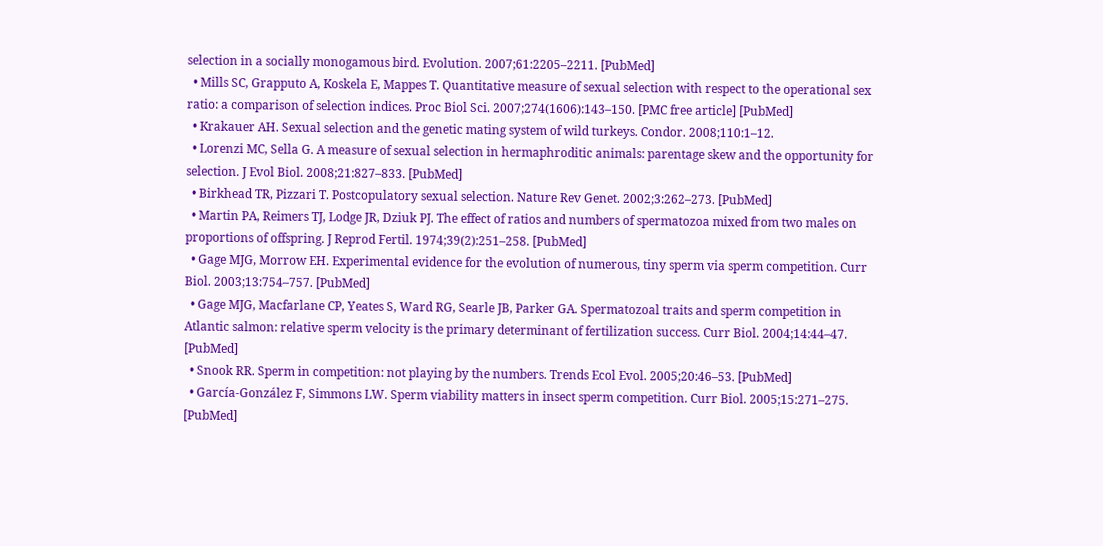selection in a socially monogamous bird. Evolution. 2007;61:2205–2211. [PubMed]
  • Mills SC, Grapputo A, Koskela E, Mappes T. Quantitative measure of sexual selection with respect to the operational sex ratio: a comparison of selection indices. Proc Biol Sci. 2007;274(1606):143–150. [PMC free article] [PubMed]
  • Krakauer AH. Sexual selection and the genetic mating system of wild turkeys. Condor. 2008;110:1–12.
  • Lorenzi MC, Sella G. A measure of sexual selection in hermaphroditic animals: parentage skew and the opportunity for selection. J Evol Biol. 2008;21:827–833. [PubMed]
  • Birkhead TR, Pizzari T. Postcopulatory sexual selection. Nature Rev Genet. 2002;3:262–273. [PubMed]
  • Martin PA, Reimers TJ, Lodge JR, Dziuk PJ. The effect of ratios and numbers of spermatozoa mixed from two males on proportions of offspring. J Reprod Fertil. 1974;39(2):251–258. [PubMed]
  • Gage MJG, Morrow EH. Experimental evidence for the evolution of numerous, tiny sperm via sperm competition. Curr Biol. 2003;13:754–757. [PubMed]
  • Gage MJG, Macfarlane CP, Yeates S, Ward RG, Searle JB, Parker GA. Spermatozoal traits and sperm competition in Atlantic salmon: relative sperm velocity is the primary determinant of fertilization success. Curr Biol. 2004;14:44–47. [PubMed]
  • Snook RR. Sperm in competition: not playing by the numbers. Trends Ecol Evol. 2005;20:46–53. [PubMed]
  • García-González F, Simmons LW. Sperm viability matters in insect sperm competition. Curr Biol. 2005;15:271–275. [PubMed]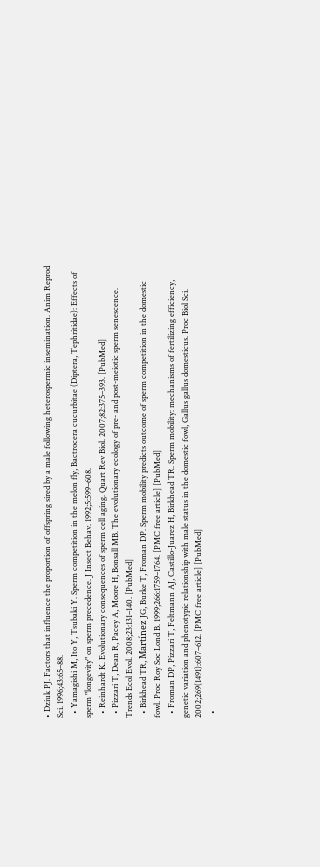• Dziuk PJ. Factors that influence the proportion of offspring sired by a male following heterospermic insemination. Anim Reprod Sci. 1996;43:65–88.
  • Yamagishi M, Ito Y, Tsubaki Y. Sperm competition in the melon fly, Bactrocera cucurbitae (Diptera, Tephritidae): Effects of sperm "longevity" on sperm precedence. J Insect Behav. 1992;5:599–608.
  • Reinhardt K. Evolutionary consequences of sperm cell aging. Quart Rev Biol. 2007;82:375–393. [PubMed]
  • Pizzari T, Dean R, Pacey A, Moore H, Bonsall MB. The evolutionary ecology of pre- and post-meiotic sperm senescence. Trends Ecol Evol. 2008;23:131–140. [PubMed]
  • Birkhead TR, Martínez JG, Burke T, Froman DP. Sperm mobility predicts outcome of sperm competition in the domestic fowl. Proc Roy Soc Lond B. 1999;266:1759–1764. [PMC free article] [PubMed]
  • Froman DP, Pizzari T, Feltmann AJ, Castillo-Juarez H, Birkhead TR. Sperm mobility: mechanisms of fertilizing efficiency, genetic variation and phenotypic relationship with male status in the domestic fowl, Gallus gallus domesticus. Proc Biol Sci. 2002;269(1491):607–612. [PMC free article] [PubMed]
  •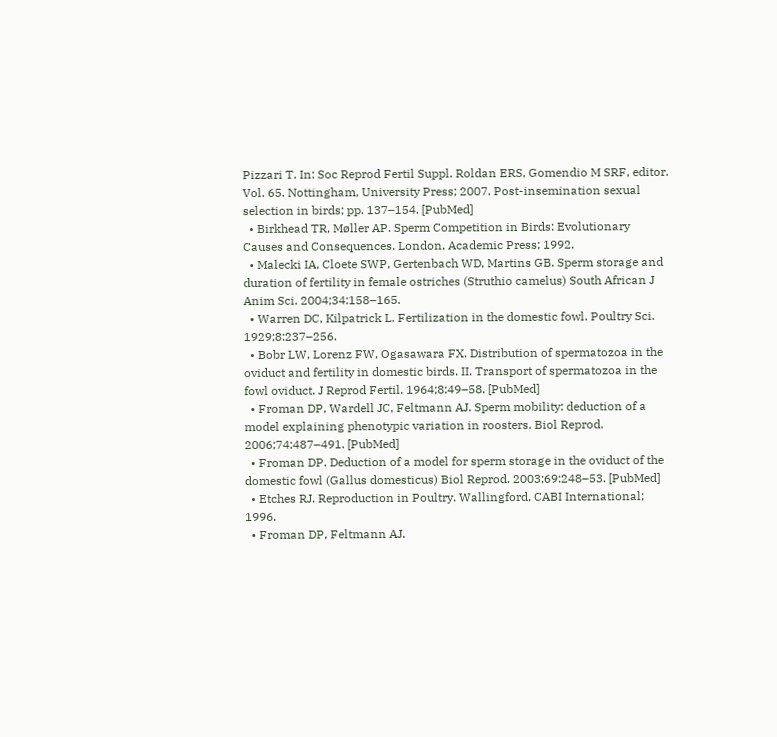Pizzari T. In: Soc Reprod Fertil Suppl. Roldan ERS, Gomendio M SRF, editor. Vol. 65. Nottingham, University Press; 2007. Post-insemination sexual selection in birds; pp. 137–154. [PubMed]
  • Birkhead TR, Møller AP. Sperm Competition in Birds: Evolutionary Causes and Consequences. London, Academic Press; 1992.
  • Malecki IA, Cloete SWP, Gertenbach WD, Martins GB. Sperm storage and duration of fertility in female ostriches (Struthio camelus) South African J Anim Sci. 2004;34:158–165.
  • Warren DC, Kilpatrick L. Fertilization in the domestic fowl. Poultry Sci. 1929;8:237–256.
  • Bobr LW, Lorenz FW, Ogasawara FX. Distribution of spermatozoa in the oviduct and fertility in domestic birds. II. Transport of spermatozoa in the fowl oviduct. J Reprod Fertil. 1964;8:49–58. [PubMed]
  • Froman DP, Wardell JC, Feltmann AJ. Sperm mobility: deduction of a model explaining phenotypic variation in roosters. Biol Reprod. 2006;74:487–491. [PubMed]
  • Froman DP. Deduction of a model for sperm storage in the oviduct of the domestic fowl (Gallus domesticus) Biol Reprod. 2003;69:248–53. [PubMed]
  • Etches RJ. Reproduction in Poultry. Wallingford, CABI International; 1996.
  • Froman DP, Feltmann AJ.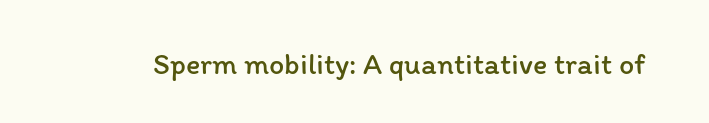Sperm mobility: A quantitative trait of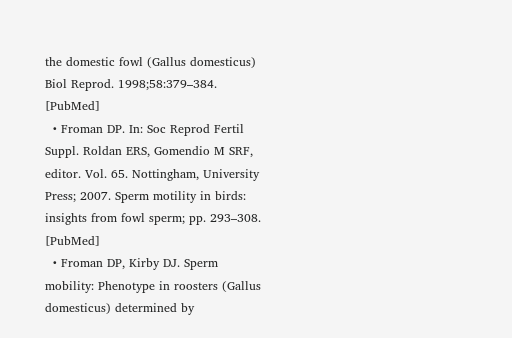the domestic fowl (Gallus domesticus) Biol Reprod. 1998;58:379–384. [PubMed]
  • Froman DP. In: Soc Reprod Fertil Suppl. Roldan ERS, Gomendio M SRF, editor. Vol. 65. Nottingham, University Press; 2007. Sperm motility in birds: insights from fowl sperm; pp. 293–308. [PubMed]
  • Froman DP, Kirby DJ. Sperm mobility: Phenotype in roosters (Gallus domesticus) determined by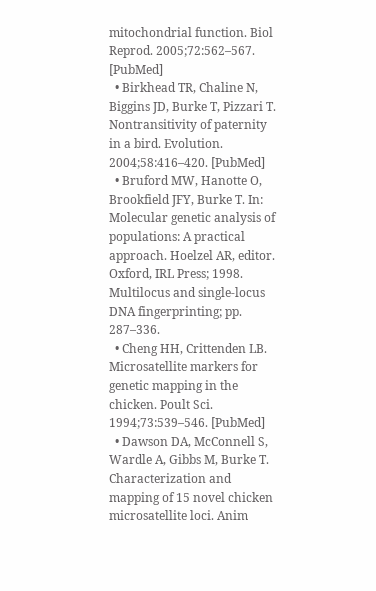mitochondrial function. Biol Reprod. 2005;72:562–567. [PubMed]
  • Birkhead TR, Chaline N, Biggins JD, Burke T, Pizzari T. Nontransitivity of paternity in a bird. Evolution. 2004;58:416–420. [PubMed]
  • Bruford MW, Hanotte O, Brookfield JFY, Burke T. In: Molecular genetic analysis of populations: A practical approach. Hoelzel AR, editor. Oxford, IRL Press; 1998. Multilocus and single-locus DNA fingerprinting; pp. 287–336.
  • Cheng HH, Crittenden LB. Microsatellite markers for genetic mapping in the chicken. Poult Sci. 1994;73:539–546. [PubMed]
  • Dawson DA, McConnell S, Wardle A, Gibbs M, Burke T. Characterization and mapping of 15 novel chicken microsatellite loci. Anim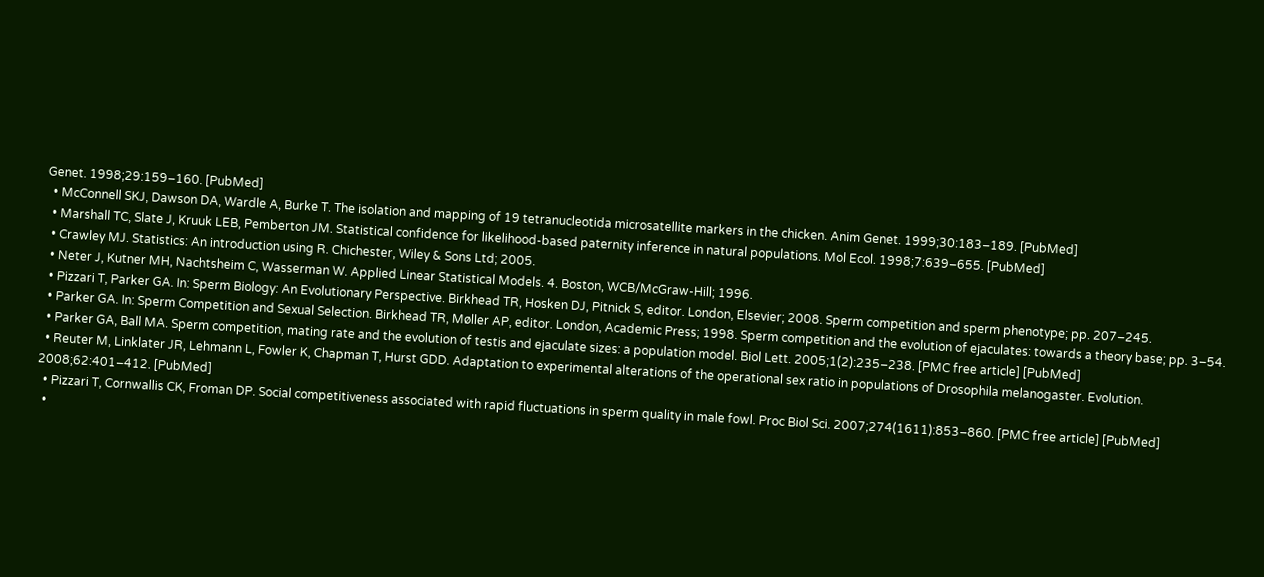Genet. 1998;29:159–160. [PubMed]
  • McConnell SKJ, Dawson DA, Wardle A, Burke T. The isolation and mapping of 19 tetranucleotida microsatellite markers in the chicken. Anim Genet. 1999;30:183–189. [PubMed]
  • Marshall TC, Slate J, Kruuk LEB, Pemberton JM. Statistical confidence for likelihood-based paternity inference in natural populations. Mol Ecol. 1998;7:639–655. [PubMed]
  • Crawley MJ. Statistics: An introduction using R. Chichester, Wiley & Sons Ltd; 2005.
  • Neter J, Kutner MH, Nachtsheim C, Wasserman W. Applied Linear Statistical Models. 4. Boston, WCB/McGraw-Hill; 1996.
  • Pizzari T, Parker GA. In: Sperm Biology: An Evolutionary Perspective. Birkhead TR, Hosken DJ, Pitnick S, editor. London, Elsevier; 2008. Sperm competition and sperm phenotype; pp. 207–245.
  • Parker GA. In: Sperm Competition and Sexual Selection. Birkhead TR, Møller AP, editor. London, Academic Press; 1998. Sperm competition and the evolution of ejaculates: towards a theory base; pp. 3–54.
  • Parker GA, Ball MA. Sperm competition, mating rate and the evolution of testis and ejaculate sizes: a population model. Biol Lett. 2005;1(2):235–238. [PMC free article] [PubMed]
  • Reuter M, Linklater JR, Lehmann L, Fowler K, Chapman T, Hurst GDD. Adaptation to experimental alterations of the operational sex ratio in populations of Drosophila melanogaster. Evolution. 2008;62:401–412. [PubMed]
  • Pizzari T, Cornwallis CK, Froman DP. Social competitiveness associated with rapid fluctuations in sperm quality in male fowl. Proc Biol Sci. 2007;274(1611):853–860. [PMC free article] [PubMed]
  •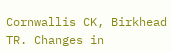Cornwallis CK, Birkhead TR. Changes in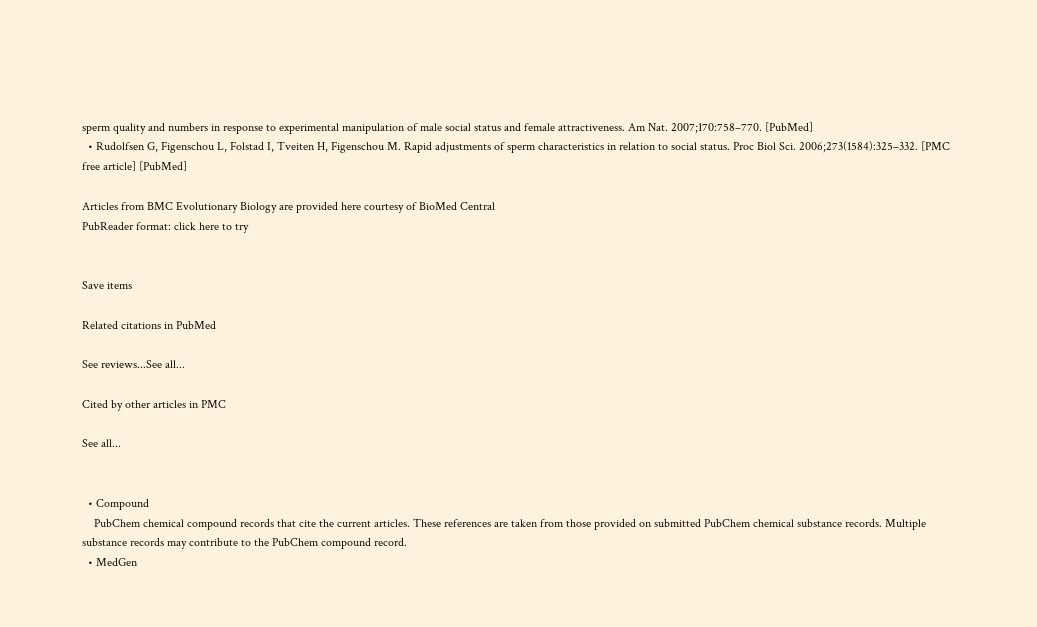sperm quality and numbers in response to experimental manipulation of male social status and female attractiveness. Am Nat. 2007;170:758–770. [PubMed]
  • Rudolfsen G, Figenschou L, Folstad I, Tveiten H, Figenschou M. Rapid adjustments of sperm characteristics in relation to social status. Proc Biol Sci. 2006;273(1584):325–332. [PMC free article] [PubMed]

Articles from BMC Evolutionary Biology are provided here courtesy of BioMed Central
PubReader format: click here to try


Save items

Related citations in PubMed

See reviews...See all...

Cited by other articles in PMC

See all...


  • Compound
    PubChem chemical compound records that cite the current articles. These references are taken from those provided on submitted PubChem chemical substance records. Multiple substance records may contribute to the PubChem compound record.
  • MedGen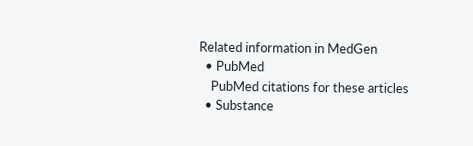Related information in MedGen
  • PubMed
    PubMed citations for these articles
  • Substance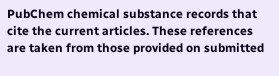PubChem chemical substance records that cite the current articles. These references are taken from those provided on submitted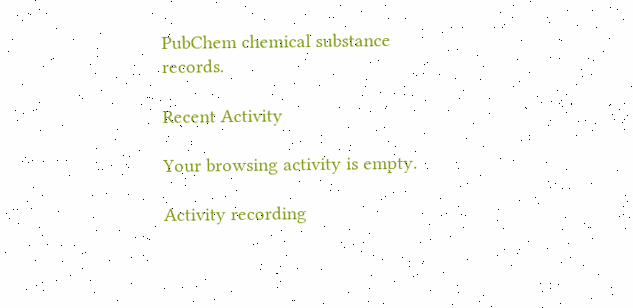PubChem chemical substance records.

Recent Activity

Your browsing activity is empty.

Activity recording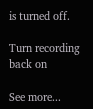is turned off.

Turn recording back on

See more...